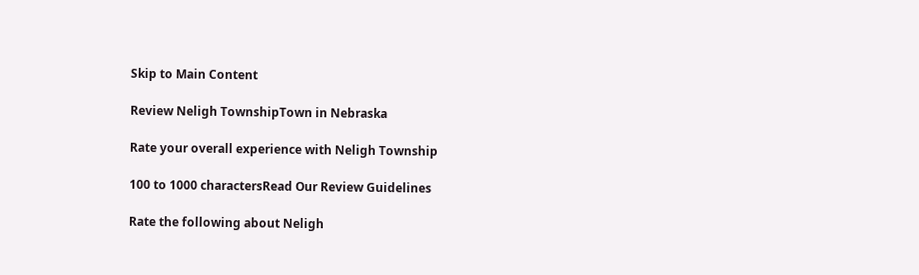Skip to Main Content

Review Neligh TownshipTown in Nebraska

Rate your overall experience with Neligh Township

100 to 1000 charactersRead Our Review Guidelines

Rate the following about Neligh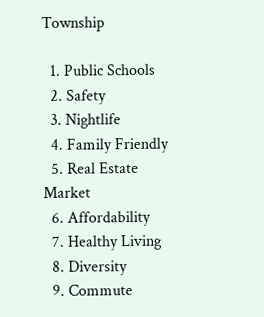Township

  1. Public Schools
  2. Safety
  3. Nightlife
  4. Family Friendly
  5. Real Estate Market
  6. Affordability
  7. Healthy Living
  8. Diversity
  9. Commute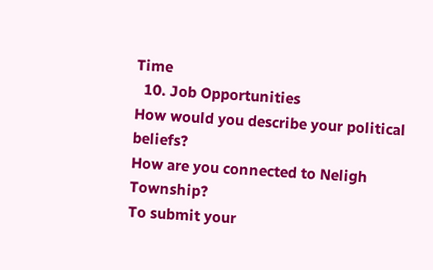Time
  10. Job Opportunities
How would you describe your political beliefs?
How are you connected to Neligh Township?
To submit your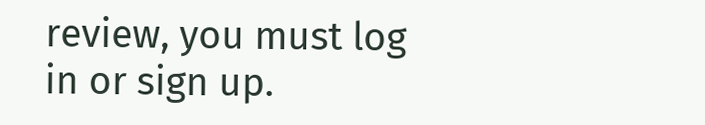review, you must log in or sign up.